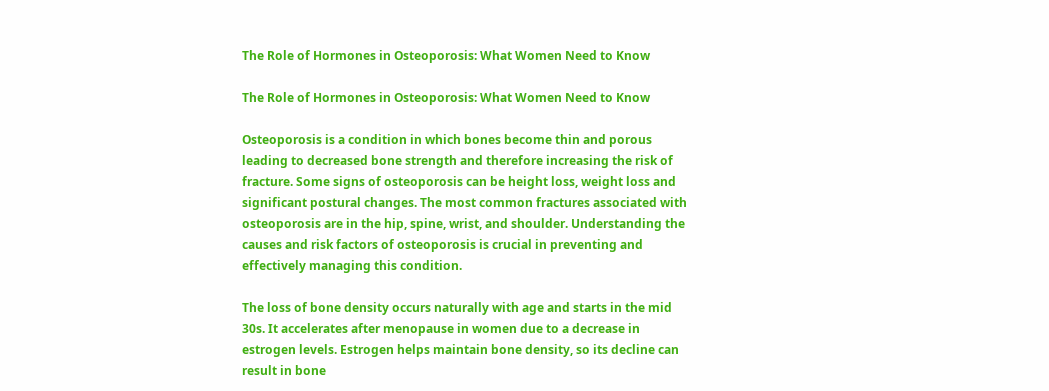The Role of Hormones in Osteoporosis: What Women Need to Know

The Role of Hormones in Osteoporosis: What Women Need to Know

Osteoporosis is a condition in which bones become thin and porous leading to decreased bone strength and therefore increasing the risk of fracture. Some signs of osteoporosis can be height loss, weight loss and significant postural changes. The most common fractures associated with osteoporosis are in the hip, spine, wrist, and shoulder. Understanding the causes and risk factors of osteoporosis is crucial in preventing and effectively managing this condition.

The loss of bone density occurs naturally with age and starts in the mid 30s. It accelerates after menopause in women due to a decrease in estrogen levels. Estrogen helps maintain bone density, so its decline can result in bone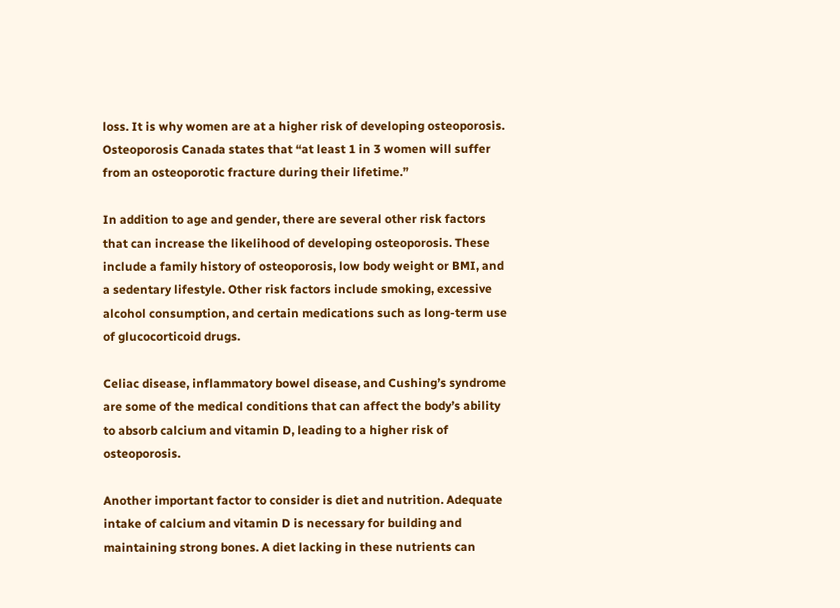loss. It is why women are at a higher risk of developing osteoporosis. Osteoporosis Canada states that “at least 1 in 3 women will suffer from an osteoporotic fracture during their lifetime.”

In addition to age and gender, there are several other risk factors that can increase the likelihood of developing osteoporosis. These include a family history of osteoporosis, low body weight or BMI, and a sedentary lifestyle. Other risk factors include smoking, excessive alcohol consumption, and certain medications such as long-term use of glucocorticoid drugs.

Celiac disease, inflammatory bowel disease, and Cushing’s syndrome are some of the medical conditions that can affect the body’s ability to absorb calcium and vitamin D, leading to a higher risk of osteoporosis.

Another important factor to consider is diet and nutrition. Adequate intake of calcium and vitamin D is necessary for building and maintaining strong bones. A diet lacking in these nutrients can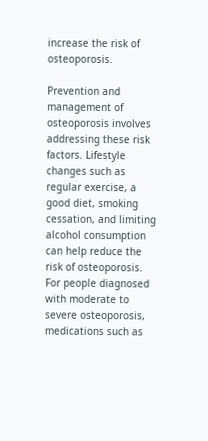increase the risk of osteoporosis.

Prevention and management of osteoporosis involves addressing these risk factors. Lifestyle changes such as regular exercise, a good diet, smoking cessation, and limiting alcohol consumption can help reduce the risk of osteoporosis. For people diagnosed with moderate to severe osteoporosis, medications such as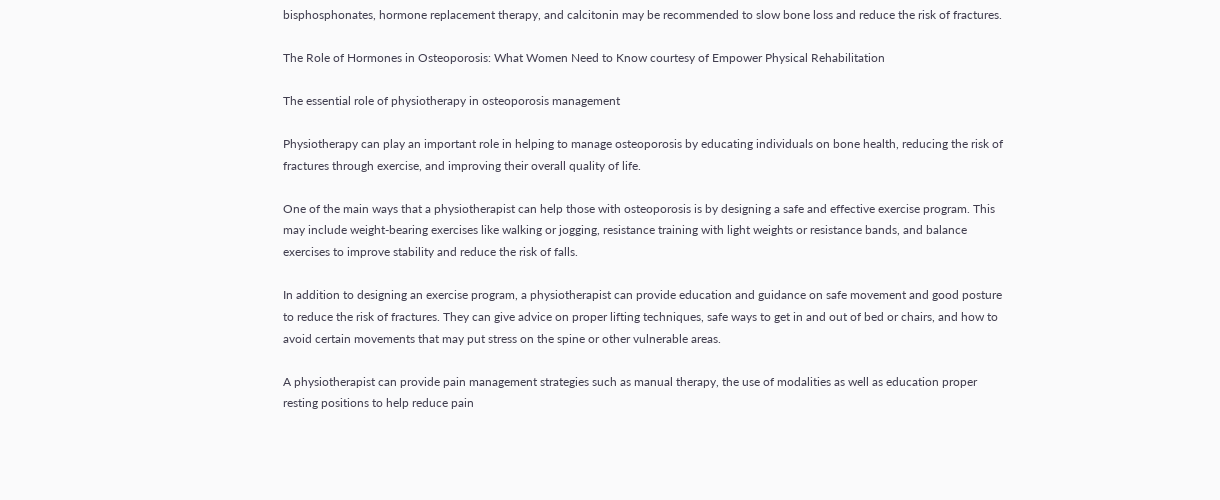bisphosphonates, hormone replacement therapy, and calcitonin may be recommended to slow bone loss and reduce the risk of fractures.

The Role of Hormones in Osteoporosis: What Women Need to Know courtesy of Empower Physical Rehabilitation

The essential role of physiotherapy in osteoporosis management

Physiotherapy can play an important role in helping to manage osteoporosis by educating individuals on bone health, reducing the risk of fractures through exercise, and improving their overall quality of life.

One of the main ways that a physiotherapist can help those with osteoporosis is by designing a safe and effective exercise program. This may include weight-bearing exercises like walking or jogging, resistance training with light weights or resistance bands, and balance exercises to improve stability and reduce the risk of falls.

In addition to designing an exercise program, a physiotherapist can provide education and guidance on safe movement and good posture to reduce the risk of fractures. They can give advice on proper lifting techniques, safe ways to get in and out of bed or chairs, and how to avoid certain movements that may put stress on the spine or other vulnerable areas.

A physiotherapist can provide pain management strategies such as manual therapy, the use of modalities as well as education proper resting positions to help reduce pain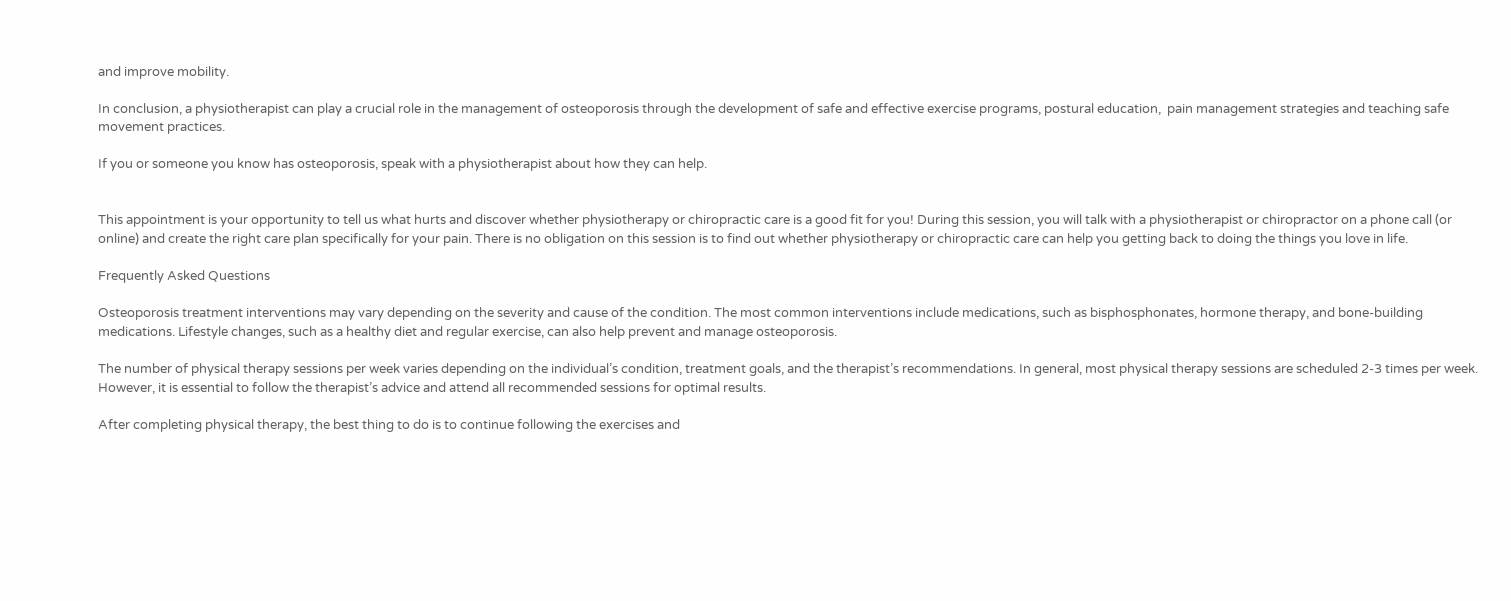and improve mobility.

In conclusion, a physiotherapist can play a crucial role in the management of osteoporosis through the development of safe and effective exercise programs, postural education,  pain management strategies and teaching safe movement practices.

If you or someone you know has osteoporosis, speak with a physiotherapist about how they can help.


This appointment is your opportunity to tell us what hurts and discover whether physiotherapy or chiropractic care is a good fit for you! During this session, you will talk with a physiotherapist or chiropractor on a phone call (or online) and create the right care plan specifically for your pain. There is no obligation on this session is to find out whether physiotherapy or chiropractic care can help you getting back to doing the things you love in life.

Frequently Asked Questions

Osteoporosis treatment interventions may vary depending on the severity and cause of the condition. The most common interventions include medications, such as bisphosphonates, hormone therapy, and bone-building medications. Lifestyle changes, such as a healthy diet and regular exercise, can also help prevent and manage osteoporosis.

The number of physical therapy sessions per week varies depending on the individual’s condition, treatment goals, and the therapist’s recommendations. In general, most physical therapy sessions are scheduled 2-3 times per week. However, it is essential to follow the therapist’s advice and attend all recommended sessions for optimal results.

After completing physical therapy, the best thing to do is to continue following the exercises and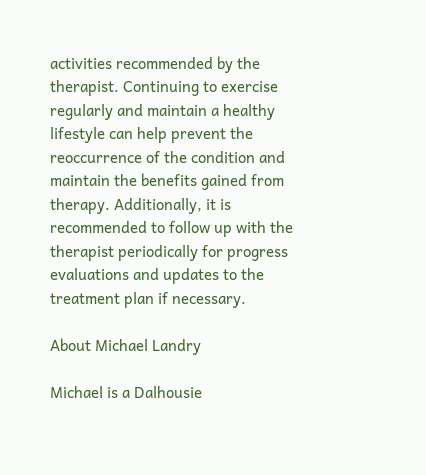activities recommended by the therapist. Continuing to exercise regularly and maintain a healthy lifestyle can help prevent the reoccurrence of the condition and maintain the benefits gained from therapy. Additionally, it is recommended to follow up with the therapist periodically for progress evaluations and updates to the treatment plan if necessary.

About Michael Landry

Michael is a Dalhousie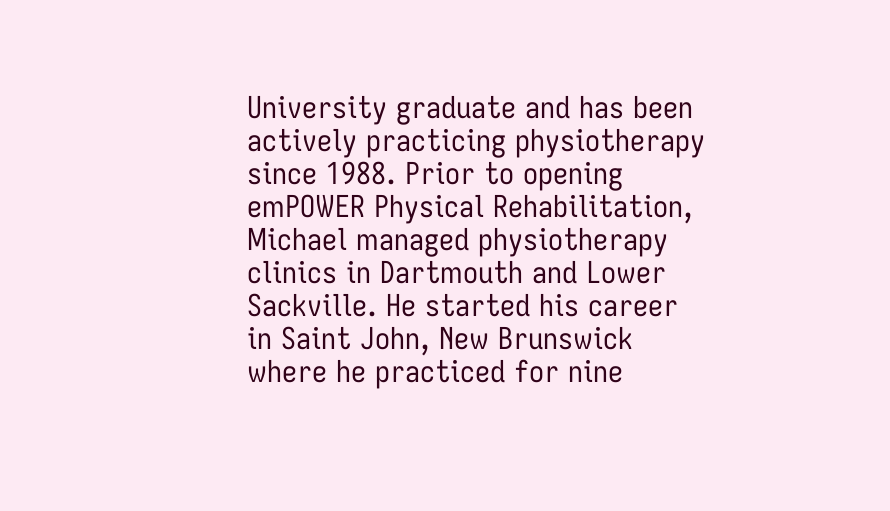University graduate and has been actively practicing physiotherapy since 1988. Prior to opening emPOWER Physical Rehabilitation, Michael managed physiotherapy clinics in Dartmouth and Lower Sackville. He started his career in Saint John, New Brunswick where he practiced for nine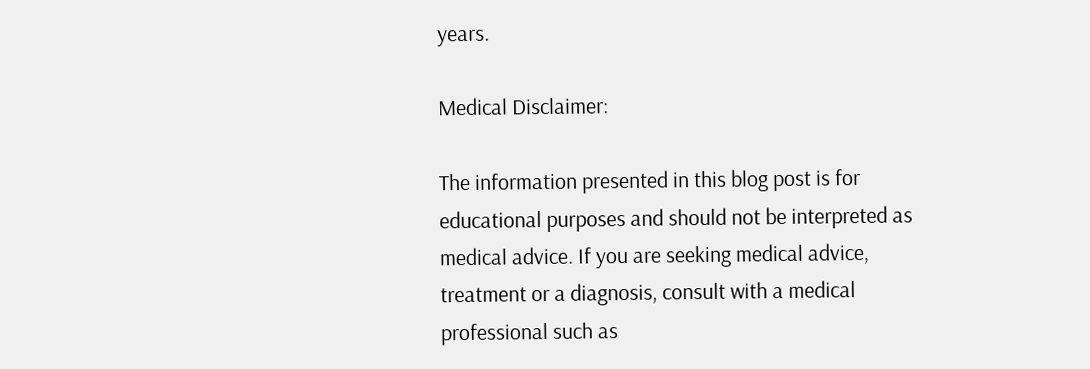years.

Medical Disclaimer:

The information presented in this blog post is for educational purposes and should not be interpreted as medical advice. If you are seeking medical advice, treatment or a diagnosis, consult with a medical professional such as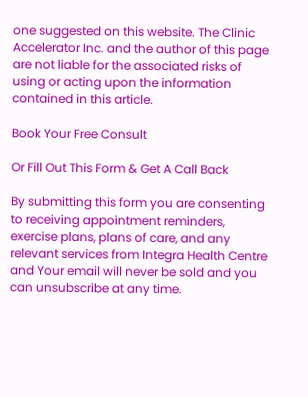one suggested on this website. The Clinic Accelerator Inc. and the author of this page are not liable for the associated risks of using or acting upon the information contained in this article.

Book Your Free Consult

Or Fill Out This Form & Get A Call Back

By submitting this form you are consenting to receiving appointment reminders, exercise plans, plans of care, and any relevant services from Integra Health Centre and Your email will never be sold and you can unsubscribe at any time.